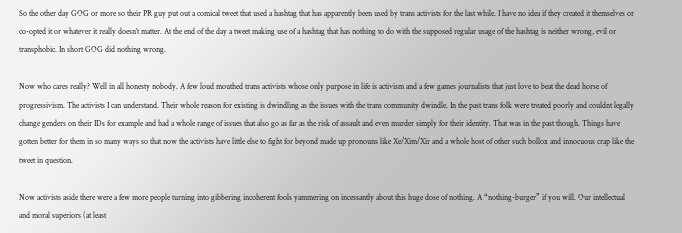So the other day GOG or more so their PR guy put out a comical tweet that used a hashtag that has apparently been used by trans activists for the last while. I have no idea if they created it themselves or co-opted it or whatever it really doesn’t matter. At the end of the day a tweet making use of a hashtag that has nothing to do with the supposed regular usage of the hashtag is neither wrong, evil or transphobic. In short GOG did nothing wrong.

Now who cares really? Well in all honesty nobody. A few loud mouthed trans activists whose only purpose in life is activism and a few games journalists that just love to beat the dead horse of progressivism. The activists I can understand. Their whole reason for existing is dwindling as the issues with the trans community dwindle. In the past trans folk were treated poorly and couldnt legally change genders on their IDs for example and had a whole range of issues that also go as far as the risk of assault and even murder simply for their identity. That was in the past though. Things have gotten better for them in so many ways so that now the activists have little else to fight for beyond made up pronouns like Xe/Xim/Xir and a whole host of other such bollox and innocuous crap like the tweet in question.

Now activists aside there were a few more people turning into gibbering incoherent fools yammering on incessantly about this huge dose of nothing. A “nothing-burger” if you will. Our intellectual and moral superiors (at least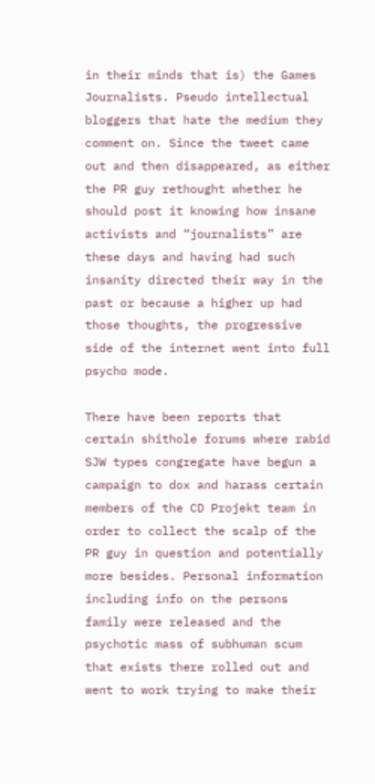in their minds that is) the Games Journalists. Pseudo intellectual bloggers that hate the medium they comment on. Since the tweet came out and then disappeared, as either the PR guy rethought whether he should post it knowing how insane activists and “journalists” are these days and having had such insanity directed their way in the past or because a higher up had those thoughts, the progressive side of the internet went into full psycho mode.

There have been reports that certain shithole forums where rabid SJW types congregate have begun a campaign to dox and harass certain members of the CD Projekt team in order to collect the scalp of the PR guy in question and potentially more besides. Personal information including info on the persons family were released and the psychotic mass of subhuman scum that exists there rolled out and went to work trying to make their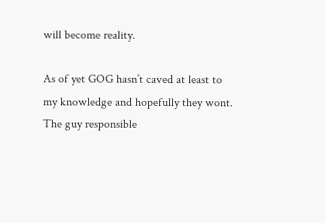will become reality.

As of yet GOG hasn’t caved at least to my knowledge and hopefully they wont. The guy responsible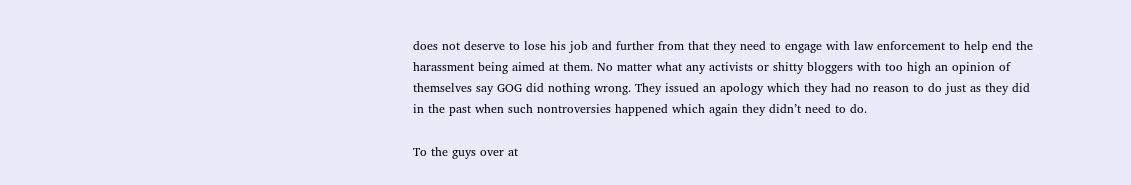does not deserve to lose his job and further from that they need to engage with law enforcement to help end the harassment being aimed at them. No matter what any activists or shitty bloggers with too high an opinion of themselves say GOG did nothing wrong. They issued an apology which they had no reason to do just as they did in the past when such nontroversies happened which again they didn’t need to do.

To the guys over at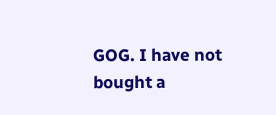GOG. I have not bought a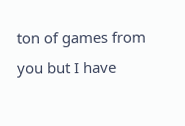ton of games from you but I have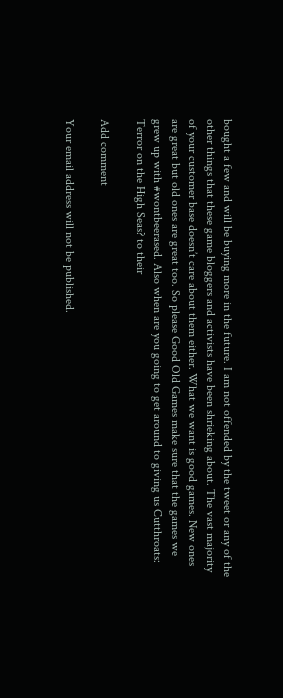bought a few and will be buying more in the future. I am not offended by the tweet or any of the other things that these game bloggers and activists have been shrieking about. The vast majority of your customer base doesn’t care about them either. What we want is good games. New ones are great but old ones are great too. So please Good Old Games make sure that the games we grew up with #wontbeerased. Also when are you going to get around to giving us Cutthroats: Terror on the High Seas? to their

Add comment

Your email address will not be published.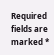Required fields are marked *